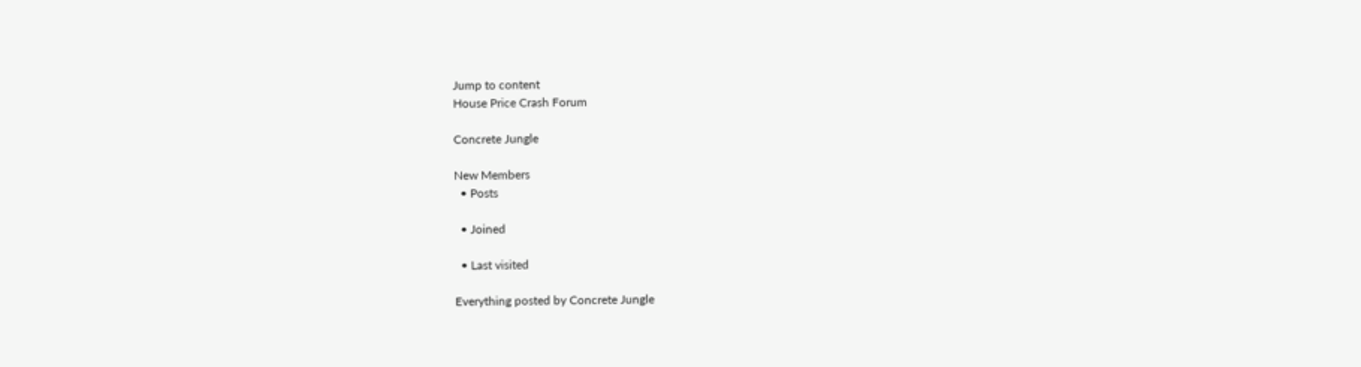Jump to content
House Price Crash Forum

Concrete Jungle

New Members
  • Posts

  • Joined

  • Last visited

Everything posted by Concrete Jungle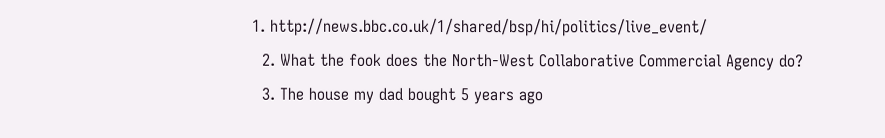1. http://news.bbc.co.uk/1/shared/bsp/hi/politics/live_event/
  2. What the fook does the North-West Collaborative Commercial Agency do?
  3. The house my dad bought 5 years ago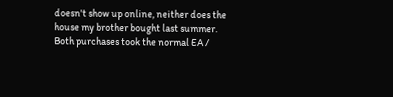doesn't show up online, neither does the house my brother bought last summer. Both purchases took the normal EA /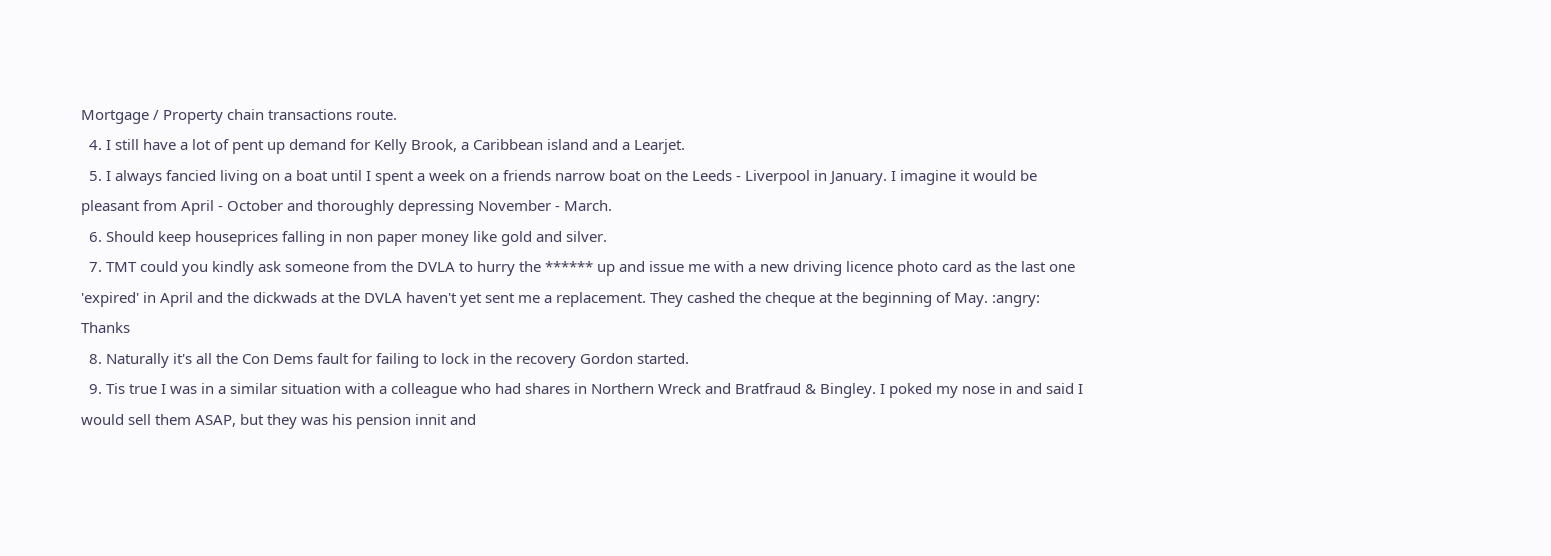Mortgage / Property chain transactions route.
  4. I still have a lot of pent up demand for Kelly Brook, a Caribbean island and a Learjet.
  5. I always fancied living on a boat until I spent a week on a friends narrow boat on the Leeds - Liverpool in January. I imagine it would be pleasant from April - October and thoroughly depressing November - March.
  6. Should keep houseprices falling in non paper money like gold and silver.
  7. TMT could you kindly ask someone from the DVLA to hurry the ****** up and issue me with a new driving licence photo card as the last one 'expired' in April and the dickwads at the DVLA haven't yet sent me a replacement. They cashed the cheque at the beginning of May. :angry: Thanks
  8. Naturally it's all the Con Dems fault for failing to lock in the recovery Gordon started.
  9. Tis true I was in a similar situation with a colleague who had shares in Northern Wreck and Bratfraud & Bingley. I poked my nose in and said I would sell them ASAP, but they was his pension innit and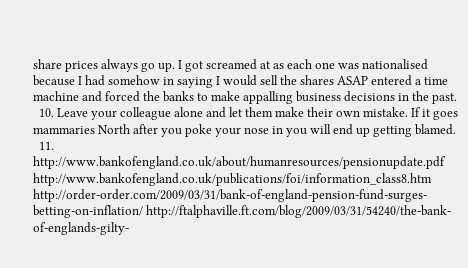share prices always go up. I got screamed at as each one was nationalised because I had somehow in saying I would sell the shares ASAP entered a time machine and forced the banks to make appalling business decisions in the past.
  10. Leave your colleague alone and let them make their own mistake. If it goes mammaries North after you poke your nose in you will end up getting blamed.
  11. http://www.bankofengland.co.uk/about/humanresources/pensionupdate.pdf http://www.bankofengland.co.uk/publications/foi/information_class8.htm http://order-order.com/2009/03/31/bank-of-england-pension-fund-surges-betting-on-inflation/ http://ftalphaville.ft.com/blog/2009/03/31/54240/the-bank-of-englands-gilty-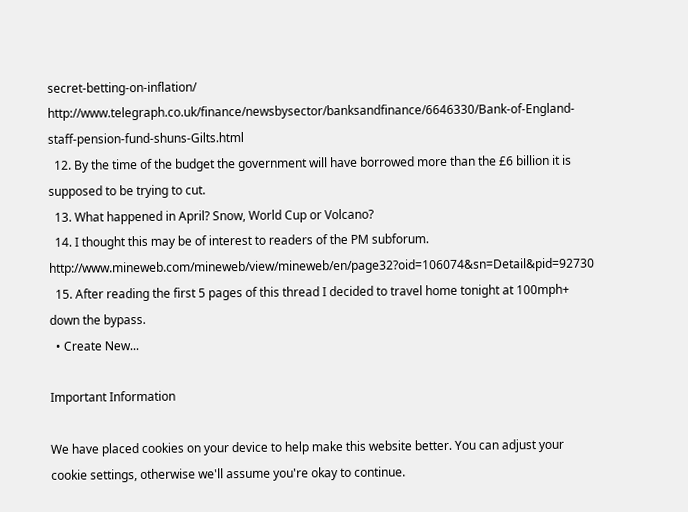secret-betting-on-inflation/ http://www.telegraph.co.uk/finance/newsbysector/banksandfinance/6646330/Bank-of-England-staff-pension-fund-shuns-Gilts.html
  12. By the time of the budget the government will have borrowed more than the £6 billion it is supposed to be trying to cut.
  13. What happened in April? Snow, World Cup or Volcano?
  14. I thought this may be of interest to readers of the PM subforum. http://www.mineweb.com/mineweb/view/mineweb/en/page32?oid=106074&sn=Detail&pid=92730
  15. After reading the first 5 pages of this thread I decided to travel home tonight at 100mph+ down the bypass.
  • Create New...

Important Information

We have placed cookies on your device to help make this website better. You can adjust your cookie settings, otherwise we'll assume you're okay to continue.